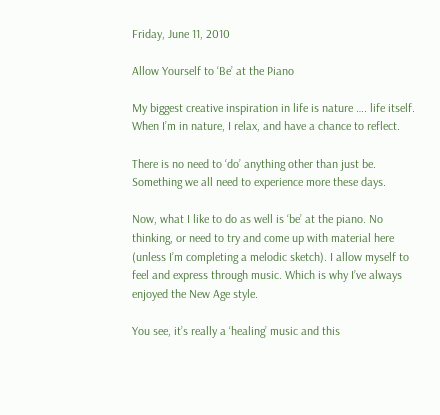Friday, June 11, 2010

Allow Yourself to ‘Be’ at the Piano

My biggest creative inspiration in life is nature …. life itself. When I’m in nature, I relax, and have a chance to reflect.

There is no need to ‘do’ anything other than just be. Something we all need to experience more these days.

Now, what I like to do as well is ‘be’ at the piano. No thinking, or need to try and come up with material here (unless I’m completing a melodic sketch). I allow myself to feel and express through music. Which is why I’ve always enjoyed the New Age style.

You see, it’s really a ‘healing’ music and this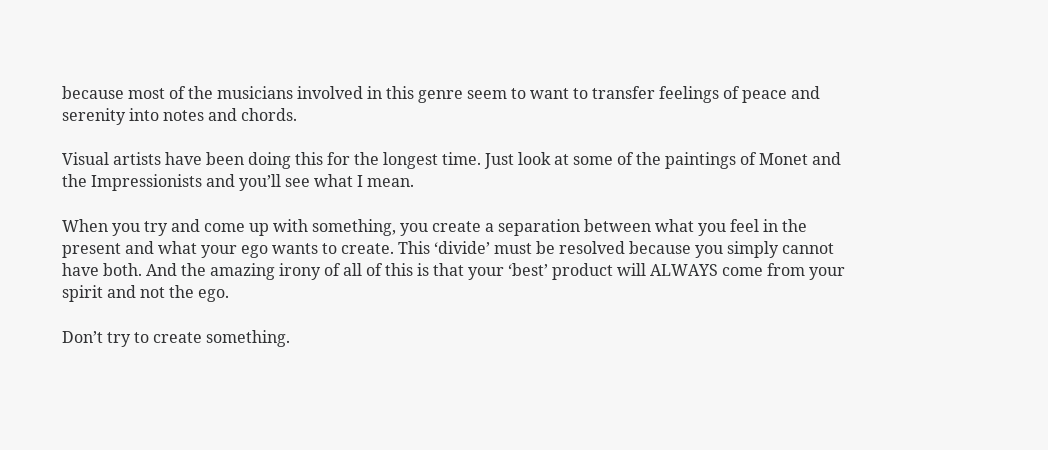because most of the musicians involved in this genre seem to want to transfer feelings of peace and serenity into notes and chords.

Visual artists have been doing this for the longest time. Just look at some of the paintings of Monet and the Impressionists and you’ll see what I mean.

When you try and come up with something, you create a separation between what you feel in the present and what your ego wants to create. This ‘divide’ must be resolved because you simply cannot have both. And the amazing irony of all of this is that your ‘best’ product will ALWAYS come from your spirit and not the ego.

Don’t try to create something.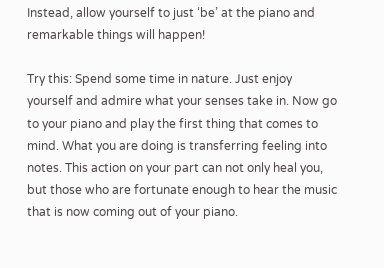Instead, allow yourself to just ‘be’ at the piano and remarkable things will happen!

Try this: Spend some time in nature. Just enjoy yourself and admire what your senses take in. Now go to your piano and play the first thing that comes to mind. What you are doing is transferring feeling into notes. This action on your part can not only heal you, but those who are fortunate enough to hear the music that is now coming out of your piano.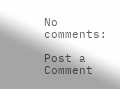No comments:

Post a Comment